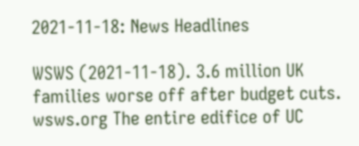2021-11-18: News Headlines

WSWS (2021-11-18). 3.6 million UK families worse off after budget cuts. wsws.org The entire edifice of UC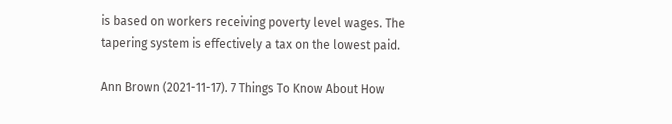is based on workers receiving poverty level wages. The tapering system is effectively a tax on the lowest paid.

Ann Brown (2021-11-17). 7 Things To Know About How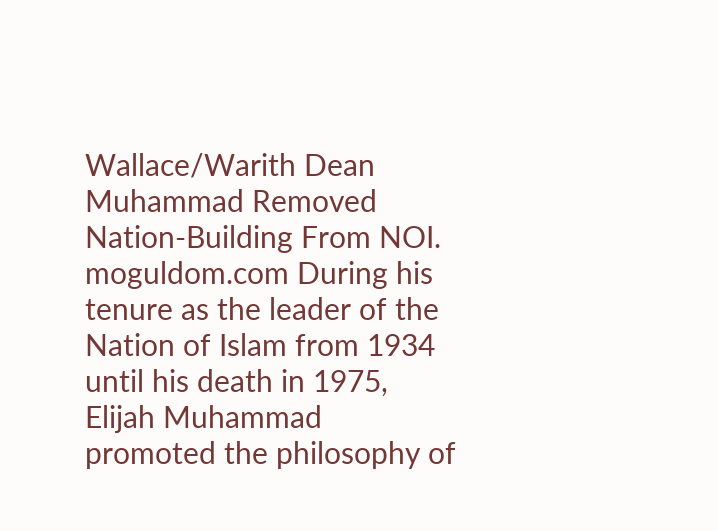Wallace/Warith Dean Muhammad Removed Nation-Building From NOI. moguldom.com During his tenure as the leader of the Nation of Islam from 1934 until his death in 1975, Elijah Muhammad promoted the philosophy of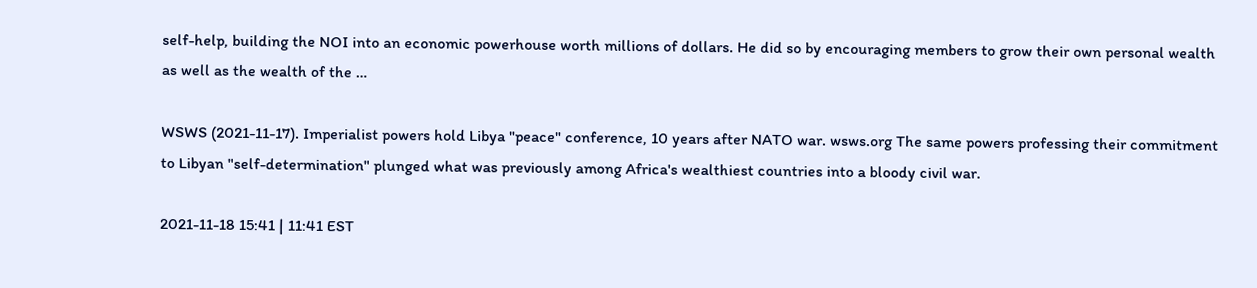self-help, building the NOI into an economic powerhouse worth millions of dollars. He did so by encouraging members to grow their own personal wealth as well as the wealth of the …

WSWS (2021-11-17). Imperialist powers hold Libya "peace" conference, 10 years after NATO war. wsws.org The same powers professing their commitment to Libyan "self-determination" plunged what was previously among Africa's wealthiest countries into a bloody civil war.

2021-11-18 15:41 | 11:41 EST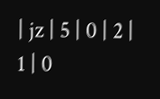| jz | 5 | 0 | 2 | 1 | 0